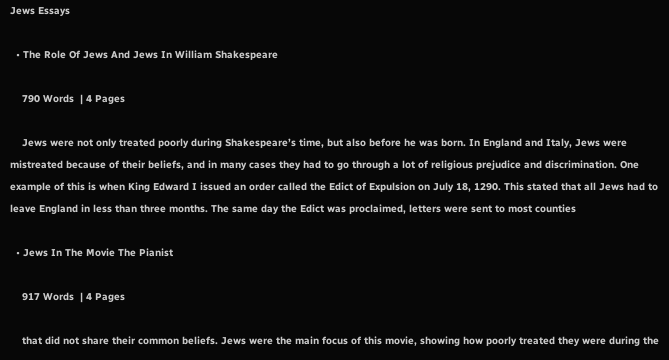Jews Essays

  • The Role Of Jews And Jews In William Shakespeare

    790 Words  | 4 Pages

    Jews were not only treated poorly during Shakespeare’s time, but also before he was born. In England and Italy, Jews were mistreated because of their beliefs, and in many cases they had to go through a lot of religious prejudice and discrimination. One example of this is when King Edward I issued an order called the Edict of Expulsion on July 18, 1290. This stated that all Jews had to leave England in less than three months. The same day the Edict was proclaimed, letters were sent to most counties

  • Jews In The Movie The Pianist

    917 Words  | 4 Pages

    that did not share their common beliefs. Jews were the main focus of this movie, showing how poorly treated they were during the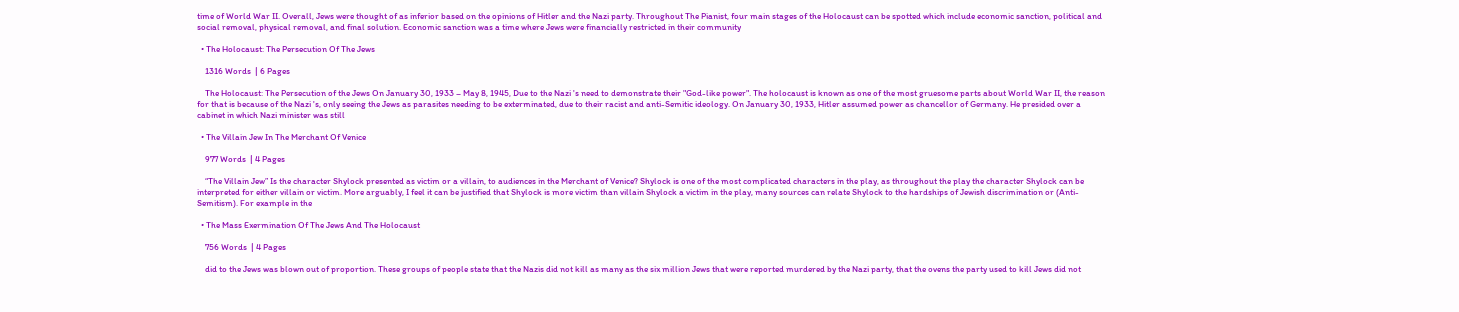time of World War II. Overall, Jews were thought of as inferior based on the opinions of Hitler and the Nazi party. Throughout The Pianist, four main stages of the Holocaust can be spotted which include economic sanction, political and social removal, physical removal, and final solution. Economic sanction was a time where Jews were financially restricted in their community

  • The Holocaust: The Persecution Of The Jews

    1316 Words  | 6 Pages

    The Holocaust: The Persecution of the Jews On January 30, 1933 – May 8, 1945, Due to the Nazi 's need to demonstrate their "God-like power". The holocaust is known as one of the most gruesome parts about World War II, the reason for that is because of the Nazi 's, only seeing the Jews as parasites needing to be exterminated, due to their racist and anti-Semitic ideology. On January 30, 1933, Hitler assumed power as chancellor of Germany. He presided over a cabinet in which Nazi minister was still

  • The Villain Jew In The Merchant Of Venice

    977 Words  | 4 Pages

    “The Villain Jew” Is the character Shylock presented as victim or a villain, to audiences in the Merchant of Venice? Shylock is one of the most complicated characters in the play, as throughout the play the character Shylock can be interpreted for either villain or victim. More arguably, I feel it can be justified that Shylock is more victim than villain Shylock a victim in the play, many sources can relate Shylock to the hardships of Jewish discrimination or (Anti-Semitism). For example in the

  • The Mass Exermination Of The Jews And The Holocaust

    756 Words  | 4 Pages

    did to the Jews was blown out of proportion. These groups of people state that the Nazis did not kill as many as the six million Jews that were reported murdered by the Nazi party, that the ovens the party used to kill Jews did not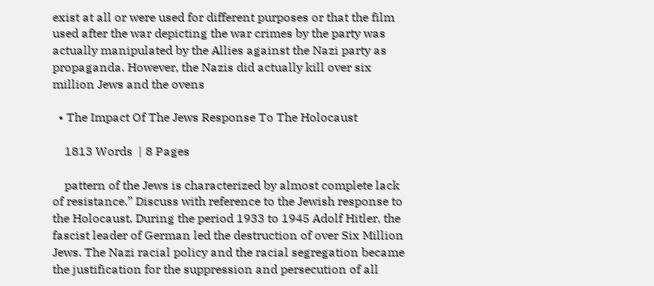exist at all or were used for different purposes or that the film used after the war depicting the war crimes by the party was actually manipulated by the Allies against the Nazi party as propaganda. However, the Nazis did actually kill over six million Jews and the ovens

  • The Impact Of The Jews Response To The Holocaust

    1813 Words  | 8 Pages

    pattern of the Jews is characterized by almost complete lack of resistance.” Discuss with reference to the Jewish response to the Holocaust. During the period 1933 to 1945 Adolf Hitler, the fascist leader of German led the destruction of over Six Million Jews. The Nazi racial policy and the racial segregation became the justification for the suppression and persecution of all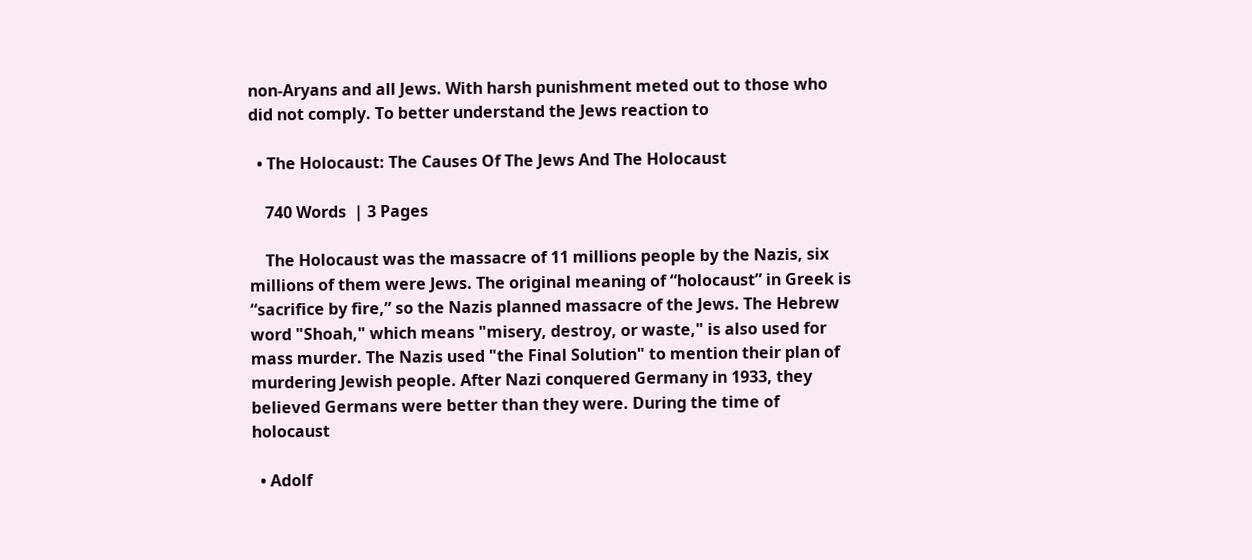non-Aryans and all Jews. With harsh punishment meted out to those who did not comply. To better understand the Jews reaction to

  • The Holocaust: The Causes Of The Jews And The Holocaust

    740 Words  | 3 Pages

    The Holocaust was the massacre of 11 millions people by the Nazis, six millions of them were Jews. The original meaning of “holocaust” in Greek is “sacrifice by fire,” so the Nazis planned massacre of the Jews. The Hebrew word "Shoah," which means "misery, destroy, or waste," is also used for mass murder. The Nazis used "the Final Solution" to mention their plan of murdering Jewish people. After Nazi conquered Germany in 1933, they believed Germans were better than they were. During the time of holocaust

  • Adolf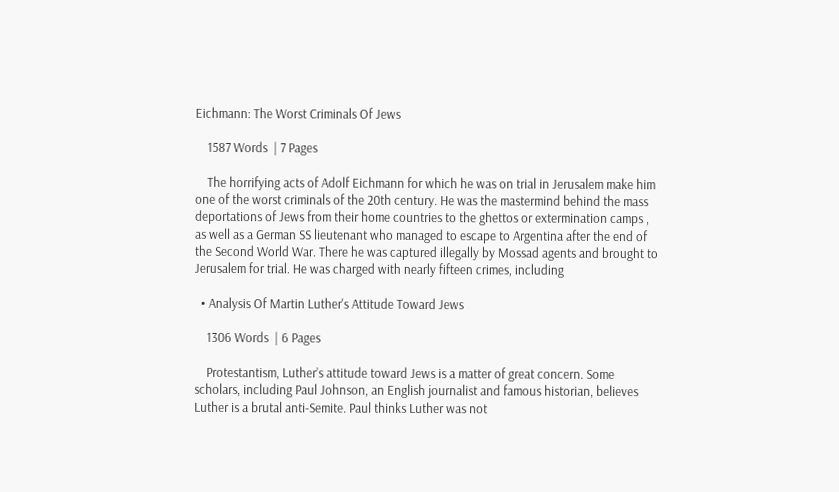Eichmann: The Worst Criminals Of Jews

    1587 Words  | 7 Pages

    The horrifying acts of Adolf Eichmann for which he was on trial in Jerusalem make him one of the worst criminals of the 20th century. He was the mastermind behind the mass deportations of Jews from their home countries to the ghettos or extermination camps , as well as a German SS lieutenant who managed to escape to Argentina after the end of the Second World War. There he was captured illegally by Mossad agents and brought to Jerusalem for trial. He was charged with nearly fifteen crimes, including

  • Analysis Of Martin Luther's Attitude Toward Jews

    1306 Words  | 6 Pages

    Protestantism, Luther’s attitude toward Jews is a matter of great concern. Some scholars, including Paul Johnson, an English journalist and famous historian, believes Luther is a brutal anti-Semite. Paul thinks Luther was not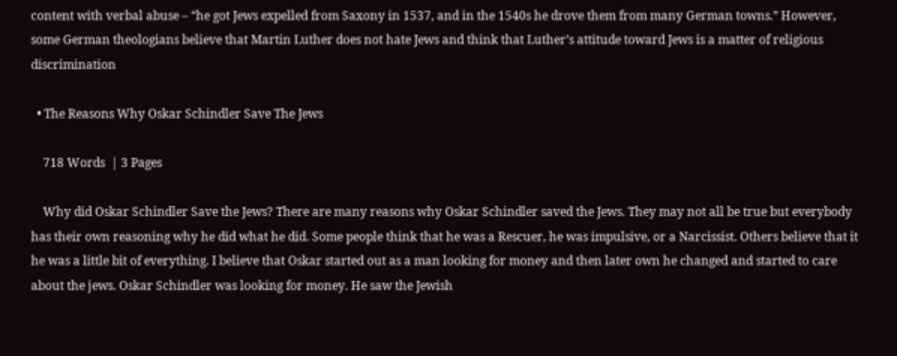content with verbal abuse – “he got Jews expelled from Saxony in 1537, and in the 1540s he drove them from many German towns.” However, some German theologians believe that Martin Luther does not hate Jews and think that Luther’s attitude toward Jews is a matter of religious discrimination

  • The Reasons Why Oskar Schindler Save The Jews

    718 Words  | 3 Pages

    Why did Oskar Schindler Save the Jews? There are many reasons why Oskar Schindler saved the Jews. They may not all be true but everybody has their own reasoning why he did what he did. Some people think that he was a Rescuer, he was impulsive, or a Narcissist. Others believe that it he was a little bit of everything. I believe that Oskar started out as a man looking for money and then later own he changed and started to care about the jews. Oskar Schindler was looking for money. He saw the Jewish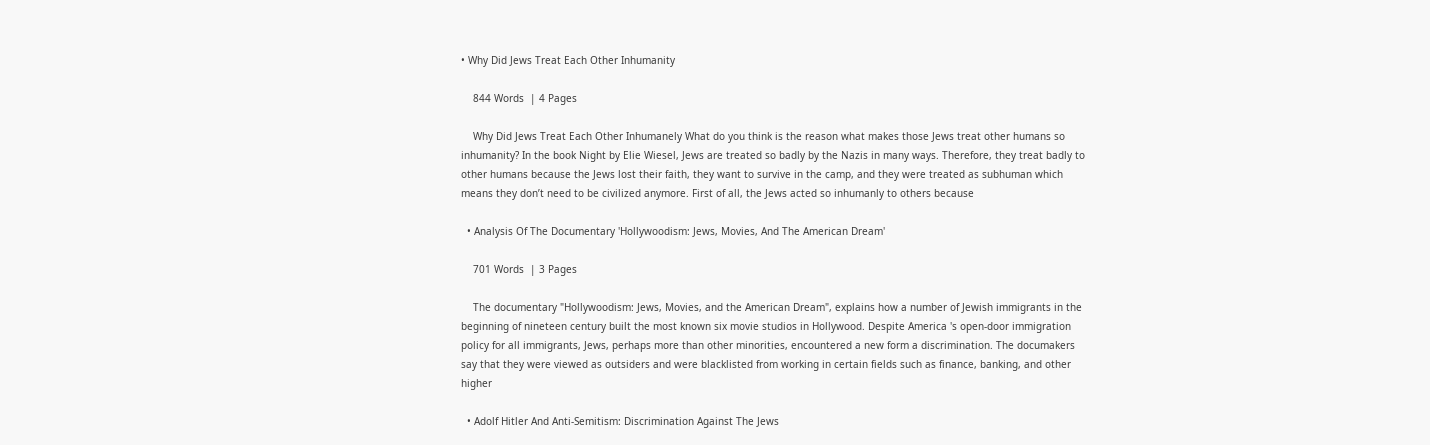• Why Did Jews Treat Each Other Inhumanity

    844 Words  | 4 Pages

    Why Did Jews Treat Each Other Inhumanely What do you think is the reason what makes those Jews treat other humans so inhumanity? In the book Night by Elie Wiesel, Jews are treated so badly by the Nazis in many ways. Therefore, they treat badly to other humans because the Jews lost their faith, they want to survive in the camp, and they were treated as subhuman which means they don’t need to be civilized anymore. First of all, the Jews acted so inhumanly to others because

  • Analysis Of The Documentary 'Hollywoodism: Jews, Movies, And The American Dream'

    701 Words  | 3 Pages

    The documentary "Hollywoodism: Jews, Movies, and the American Dream", explains how a number of Jewish immigrants in the beginning of nineteen century built the most known six movie studios in Hollywood. Despite America 's open-door immigration policy for all immigrants, Jews, perhaps more than other minorities, encountered a new form a discrimination. The documakers say that they were viewed as outsiders and were blacklisted from working in certain fields such as finance, banking, and other higher

  • Adolf Hitler And Anti-Semitism: Discrimination Against The Jews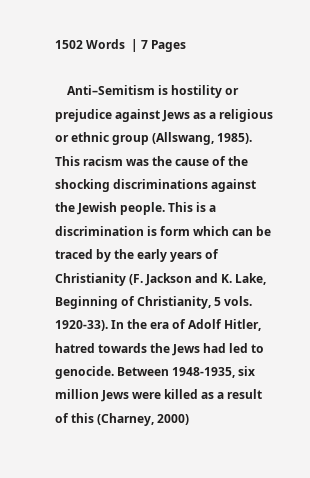1502 Words  | 7 Pages

    Anti–Semitism is hostility or prejudice against Jews as a religious or ethnic group (Allswang, 1985). This racism was the cause of the shocking discriminations against the Jewish people. This is a discrimination is form which can be traced by the early years of Christianity (F. Jackson and K. Lake, Beginning of Christianity, 5 vols. 1920-33). In the era of Adolf Hitler, hatred towards the Jews had led to genocide. Between 1948-1935, six million Jews were killed as a result of this (Charney, 2000)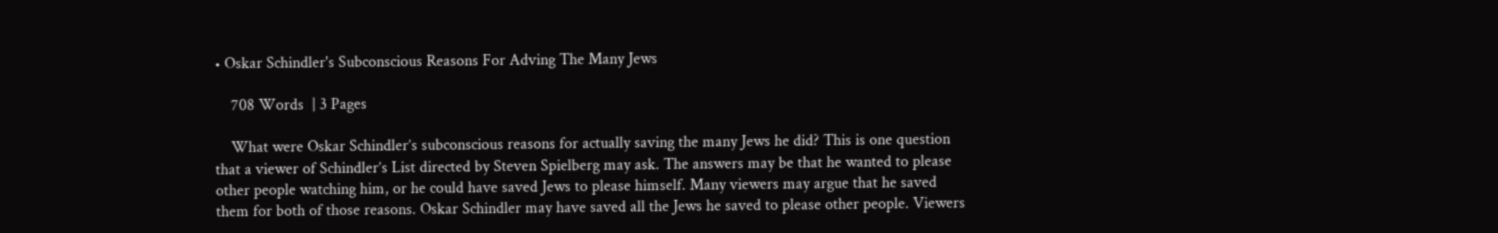• Oskar Schindler's Subconscious Reasons For Adving The Many Jews

    708 Words  | 3 Pages

    What were Oskar Schindler’s subconscious reasons for actually saving the many Jews he did? This is one question that a viewer of Schindler’s List directed by Steven Spielberg may ask. The answers may be that he wanted to please other people watching him, or he could have saved Jews to please himself. Many viewers may argue that he saved them for both of those reasons. Oskar Schindler may have saved all the Jews he saved to please other people. Viewers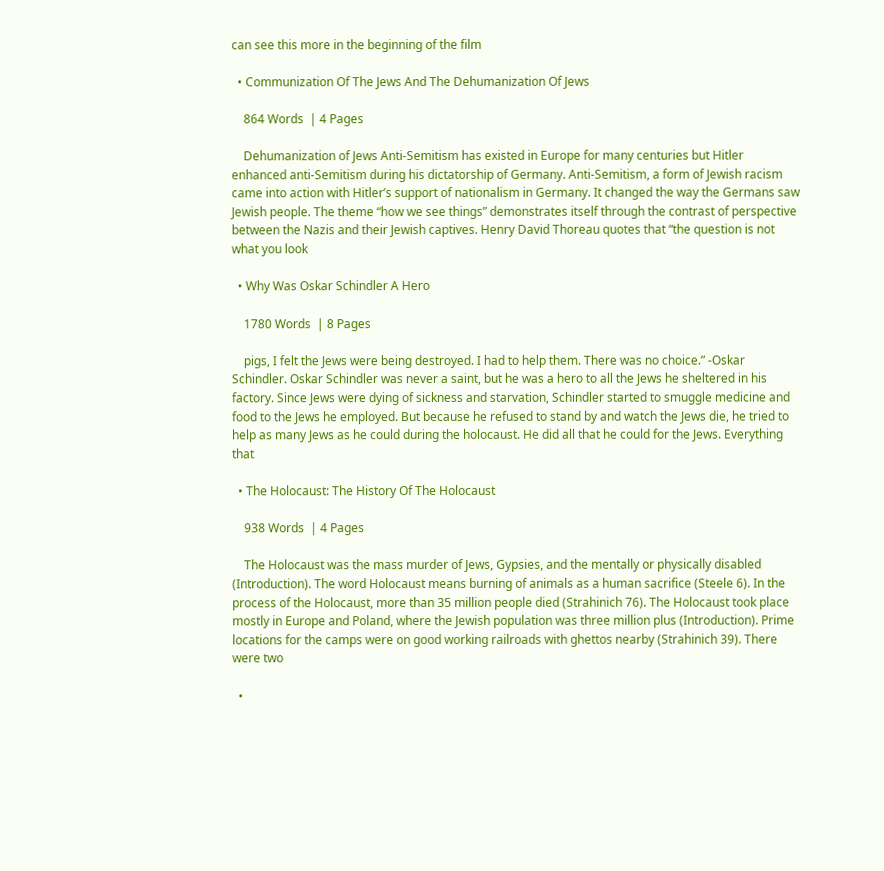can see this more in the beginning of the film

  • Communization Of The Jews And The Dehumanization Of Jews

    864 Words  | 4 Pages

    Dehumanization of Jews Anti-Semitism has existed in Europe for many centuries but Hitler enhanced anti-Semitism during his dictatorship of Germany. Anti-Semitism, a form of Jewish racism came into action with Hitler’s support of nationalism in Germany. It changed the way the Germans saw Jewish people. The theme “how we see things” demonstrates itself through the contrast of perspective between the Nazis and their Jewish captives. Henry David Thoreau quotes that “the question is not what you look

  • Why Was Oskar Schindler A Hero

    1780 Words  | 8 Pages

    pigs, I felt the Jews were being destroyed. I had to help them. There was no choice.” -Oskar Schindler. Oskar Schindler was never a saint, but he was a hero to all the Jews he sheltered in his factory. Since Jews were dying of sickness and starvation, Schindler started to smuggle medicine and food to the Jews he employed. But because he refused to stand by and watch the Jews die, he tried to help as many Jews as he could during the holocaust. He did all that he could for the Jews. Everything that

  • The Holocaust: The History Of The Holocaust

    938 Words  | 4 Pages

    The Holocaust was the mass murder of Jews, Gypsies, and the mentally or physically disabled (Introduction). The word Holocaust means burning of animals as a human sacrifice (Steele 6). In the process of the Holocaust, more than 35 million people died (Strahinich 76). The Holocaust took place mostly in Europe and Poland, where the Jewish population was three million plus (Introduction). Prime locations for the camps were on good working railroads with ghettos nearby (Strahinich 39). There were two

  •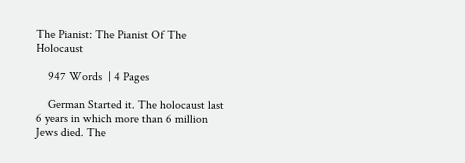The Pianist: The Pianist Of The Holocaust

    947 Words  | 4 Pages

    German Started it. The holocaust last 6 years in which more than 6 million Jews died. The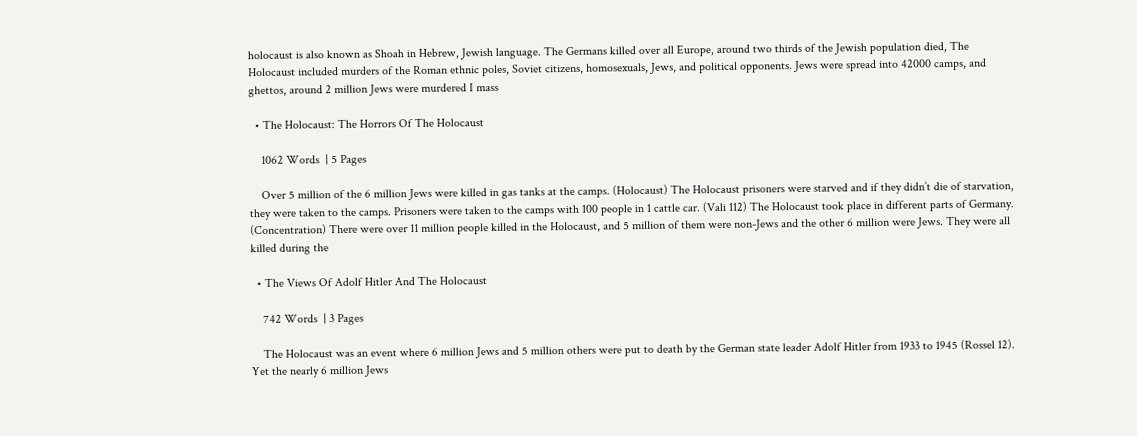holocaust is also known as Shoah in Hebrew, Jewish language. The Germans killed over all Europe, around two thirds of the Jewish population died, The Holocaust included murders of the Roman ethnic poles, Soviet citizens, homosexuals, Jews, and political opponents. Jews were spread into 42000 camps, and ghettos, around 2 million Jews were murdered I mass

  • The Holocaust: The Horrors Of The Holocaust

    1062 Words  | 5 Pages

    Over 5 million of the 6 million Jews were killed in gas tanks at the camps. (Holocaust) The Holocaust prisoners were starved and if they didn’t die of starvation, they were taken to the camps. Prisoners were taken to the camps with 100 people in 1 cattle car. (Vali 112) The Holocaust took place in different parts of Germany. (Concentration) There were over 11 million people killed in the Holocaust, and 5 million of them were non-Jews and the other 6 million were Jews. They were all killed during the

  • The Views Of Adolf Hitler And The Holocaust

    742 Words  | 3 Pages

    The Holocaust was an event where 6 million Jews and 5 million others were put to death by the German state leader Adolf Hitler from 1933 to 1945 (Rossel 12). Yet the nearly 6 million Jews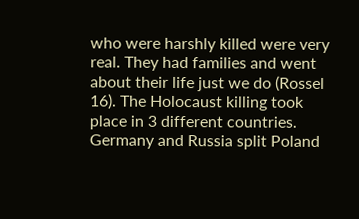who were harshly killed were very real. They had families and went about their life just we do (Rossel 16). The Holocaust killing took place in 3 different countries. Germany and Russia split Poland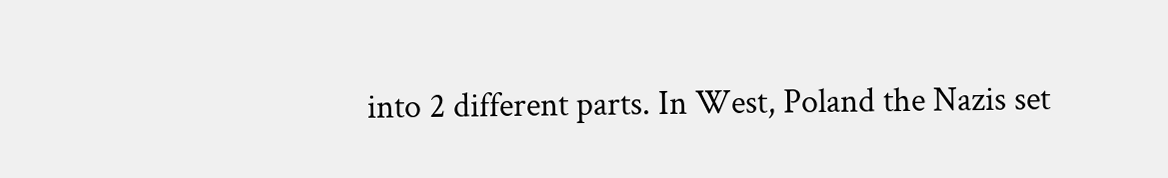into 2 different parts. In West, Poland the Nazis set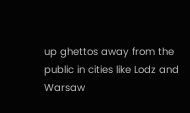up ghettos away from the public in cities like Lodz and Warsaw